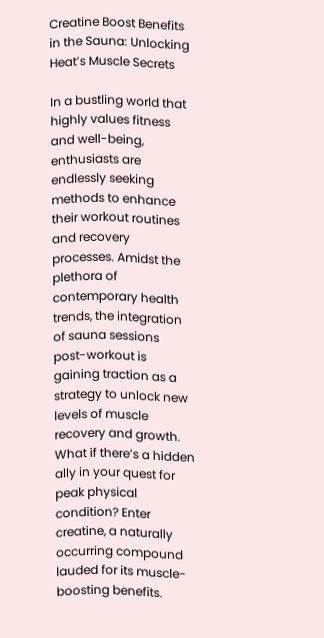Creatine Boost Benefits in the Sauna: Unlocking Heat’s Muscle Secrets

In a bustling world that highly values fitness and well-being, enthusiasts are endlessly seeking methods to enhance their workout routines and recovery processes. Amidst the plethora of contemporary health trends, the integration of sauna sessions post-workout is gaining traction as a strategy to unlock new levels of muscle recovery and growth. What if there’s a hidden ally in your quest for peak physical condition? Enter creatine, a naturally occurring compound lauded for its muscle-boosting benefits.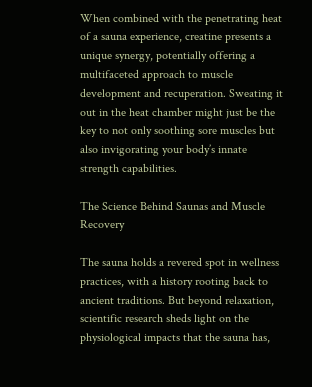When combined with the penetrating heat of a sauna experience, creatine presents a unique synergy, potentially offering a multifaceted approach to muscle development and recuperation. Sweating it out in the heat chamber might just be the key to not only soothing sore muscles but also invigorating your body’s innate strength capabilities.

The Science Behind Saunas and Muscle Recovery

The sauna holds a revered spot in wellness practices, with a history rooting back to ancient traditions. But beyond relaxation, scientific research sheds light on the physiological impacts that the sauna has,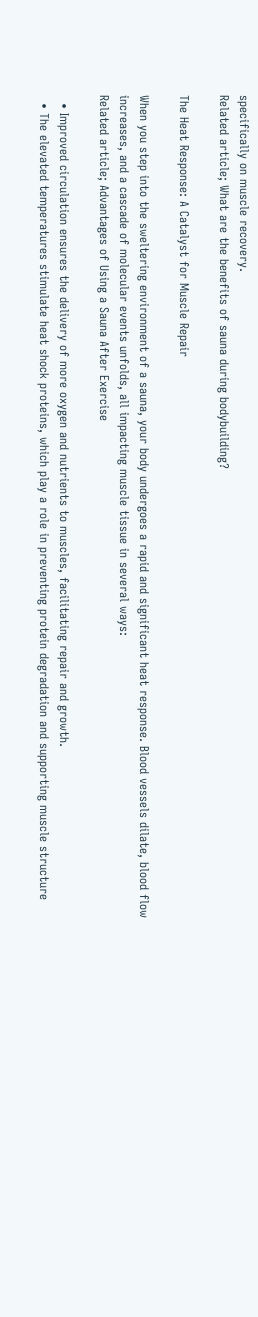specifically on muscle recovery.
Related article; What are the benefits of sauna during bodybuilding?

The Heat Response: A Catalyst for Muscle Repair

When you step into the sweltering environment of a sauna, your body undergoes a rapid and significant heat response. Blood vessels dilate, blood flow increases, and a cascade of molecular events unfolds, all impacting muscle tissue in several ways:
Related article; Advantages of Using a Sauna After Exercise

  • Improved circulation ensures the delivery of more oxygen and nutrients to muscles, facilitating repair and growth.
  • The elevated temperatures stimulate heat shock proteins, which play a role in preventing protein degradation and supporting muscle structure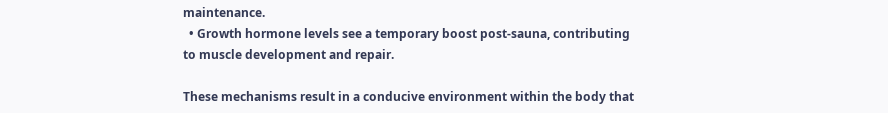maintenance.
  • Growth hormone levels see a temporary boost post-sauna, contributing to muscle development and repair.

These mechanisms result in a conducive environment within the body that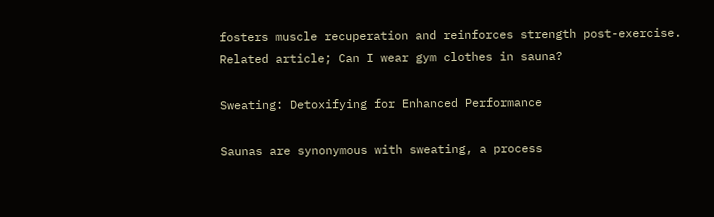fosters muscle recuperation and reinforces strength post-exercise.
Related article; Can I wear gym clothes in sauna?

Sweating: Detoxifying for Enhanced Performance

Saunas are synonymous with sweating, a process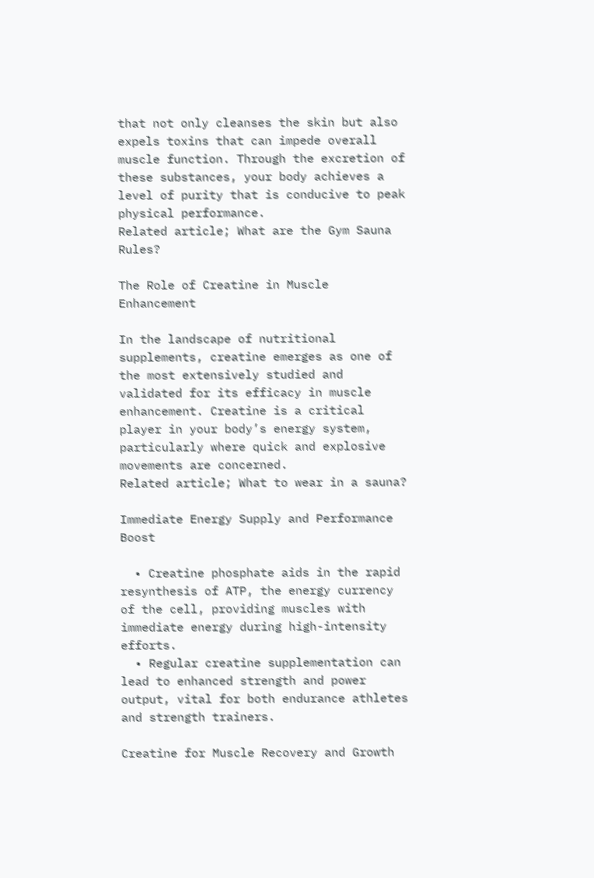that not only cleanses the skin but also expels toxins that can impede overall muscle function. Through the excretion of these substances, your body achieves a level of purity that is conducive to peak physical performance.
Related article; What are the Gym Sauna Rules?

The Role of Creatine in Muscle Enhancement

In the landscape of nutritional supplements, creatine emerges as one of the most extensively studied and validated for its efficacy in muscle enhancement. Creatine is a critical player in your body’s energy system, particularly where quick and explosive movements are concerned.
Related article; What to wear in a sauna?

Immediate Energy Supply and Performance Boost

  • Creatine phosphate aids in the rapid resynthesis of ATP, the energy currency of the cell, providing muscles with immediate energy during high-intensity efforts.
  • Regular creatine supplementation can lead to enhanced strength and power output, vital for both endurance athletes and strength trainers.

Creatine for Muscle Recovery and Growth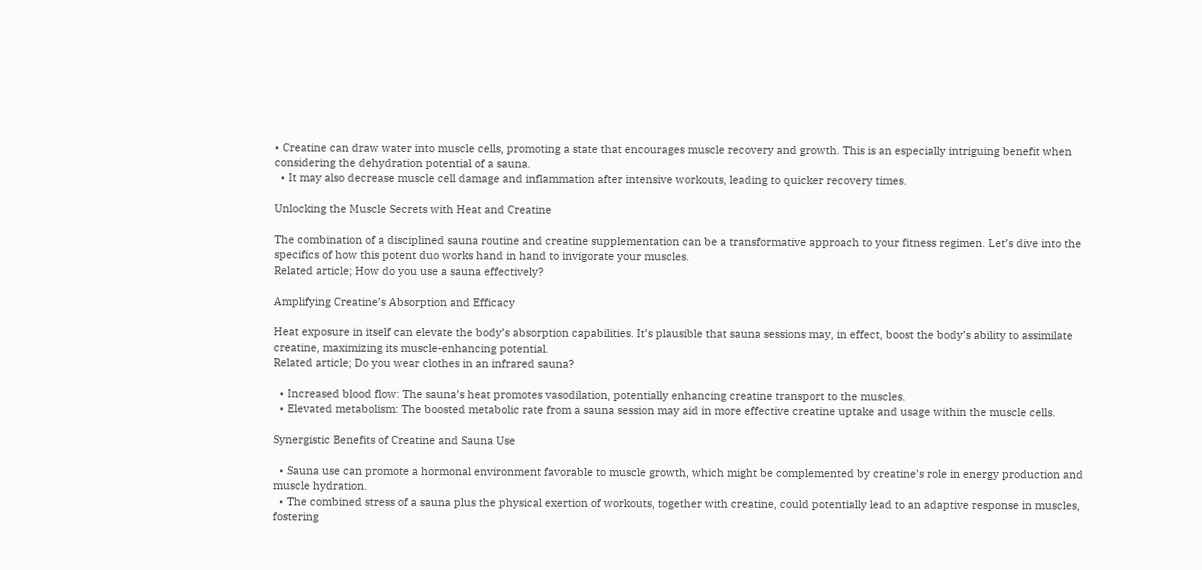• Creatine can draw water into muscle cells, promoting a state that encourages muscle recovery and growth. This is an especially intriguing benefit when considering the dehydration potential of a sauna.
  • It may also decrease muscle cell damage and inflammation after intensive workouts, leading to quicker recovery times.

Unlocking the Muscle Secrets with Heat and Creatine

The combination of a disciplined sauna routine and creatine supplementation can be a transformative approach to your fitness regimen. Let’s dive into the specifics of how this potent duo works hand in hand to invigorate your muscles.
Related article; How do you use a sauna effectively?

Amplifying Creatine’s Absorption and Efficacy

Heat exposure in itself can elevate the body’s absorption capabilities. It’s plausible that sauna sessions may, in effect, boost the body’s ability to assimilate creatine, maximizing its muscle-enhancing potential.
Related article; Do you wear clothes in an infrared sauna?

  • Increased blood flow: The sauna’s heat promotes vasodilation, potentially enhancing creatine transport to the muscles.
  • Elevated metabolism: The boosted metabolic rate from a sauna session may aid in more effective creatine uptake and usage within the muscle cells.

Synergistic Benefits of Creatine and Sauna Use

  • Sauna use can promote a hormonal environment favorable to muscle growth, which might be complemented by creatine’s role in energy production and muscle hydration.
  • The combined stress of a sauna plus the physical exertion of workouts, together with creatine, could potentially lead to an adaptive response in muscles, fostering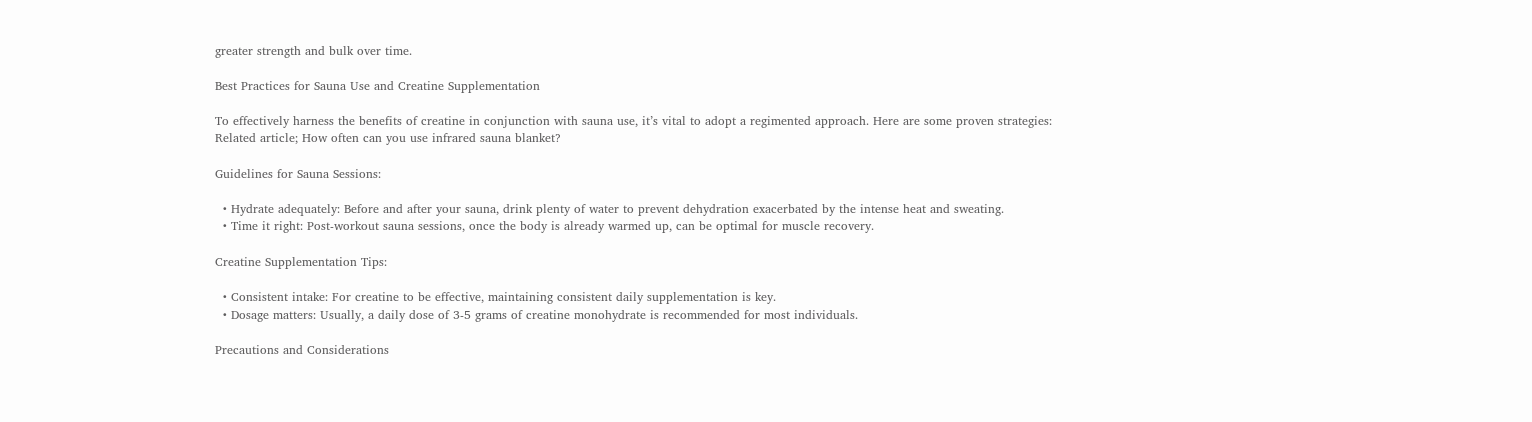greater strength and bulk over time.

Best Practices for Sauna Use and Creatine Supplementation

To effectively harness the benefits of creatine in conjunction with sauna use, it’s vital to adopt a regimented approach. Here are some proven strategies:
Related article; How often can you use infrared sauna blanket?

Guidelines for Sauna Sessions:

  • Hydrate adequately: Before and after your sauna, drink plenty of water to prevent dehydration exacerbated by the intense heat and sweating.
  • Time it right: Post-workout sauna sessions, once the body is already warmed up, can be optimal for muscle recovery.

Creatine Supplementation Tips:

  • Consistent intake: For creatine to be effective, maintaining consistent daily supplementation is key.
  • Dosage matters: Usually, a daily dose of 3-5 grams of creatine monohydrate is recommended for most individuals.

Precautions and Considerations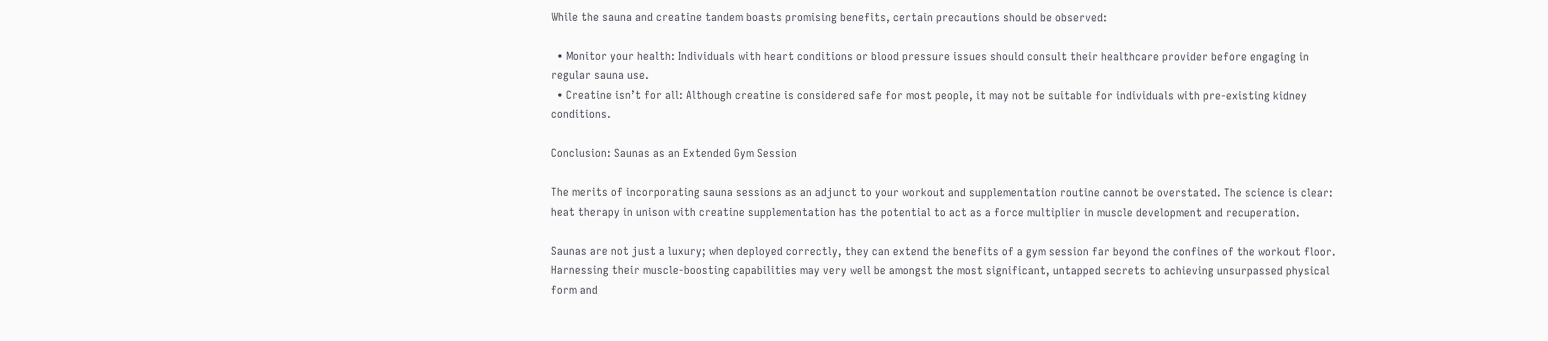While the sauna and creatine tandem boasts promising benefits, certain precautions should be observed:

  • Monitor your health: Individuals with heart conditions or blood pressure issues should consult their healthcare provider before engaging in regular sauna use.
  • Creatine isn’t for all: Although creatine is considered safe for most people, it may not be suitable for individuals with pre-existing kidney conditions.

Conclusion: Saunas as an Extended Gym Session

The merits of incorporating sauna sessions as an adjunct to your workout and supplementation routine cannot be overstated. The science is clear: heat therapy in unison with creatine supplementation has the potential to act as a force multiplier in muscle development and recuperation.

Saunas are not just a luxury; when deployed correctly, they can extend the benefits of a gym session far beyond the confines of the workout floor. Harnessing their muscle-boosting capabilities may very well be amongst the most significant, untapped secrets to achieving unsurpassed physical form and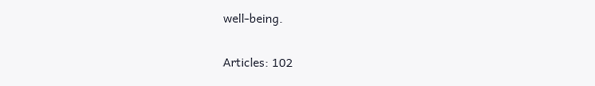well-being.

Articles: 102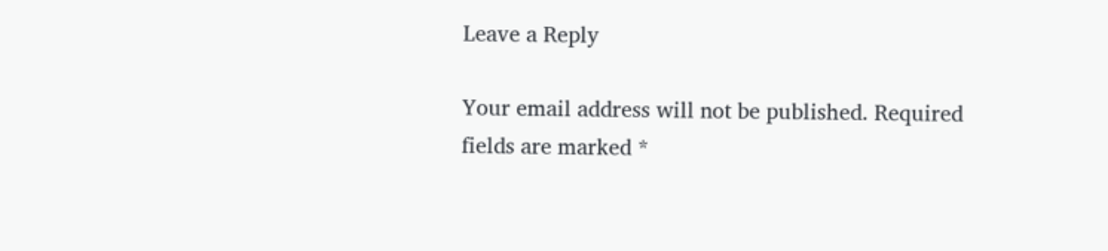Leave a Reply

Your email address will not be published. Required fields are marked *